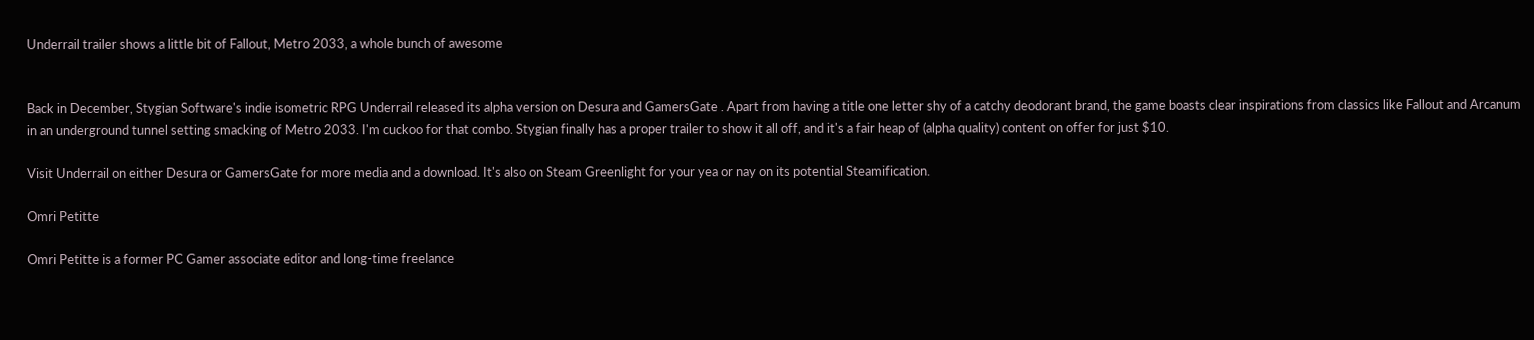Underrail trailer shows a little bit of Fallout, Metro 2033, a whole bunch of awesome


Back in December, Stygian Software's indie isometric RPG Underrail released its alpha version on Desura and GamersGate . Apart from having a title one letter shy of a catchy deodorant brand, the game boasts clear inspirations from classics like Fallout and Arcanum in an underground tunnel setting smacking of Metro 2033. I'm cuckoo for that combo. Stygian finally has a proper trailer to show it all off, and it's a fair heap of (alpha quality) content on offer for just $10.

Visit Underrail on either Desura or GamersGate for more media and a download. It's also on Steam Greenlight for your yea or nay on its potential Steamification.

Omri Petitte

Omri Petitte is a former PC Gamer associate editor and long-time freelance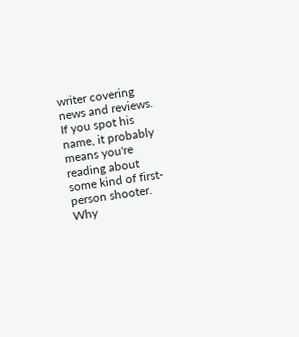writer covering news and reviews. If you spot his name, it probably means you're reading about some kind of first-person shooter. Why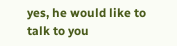yes, he would like to talk to you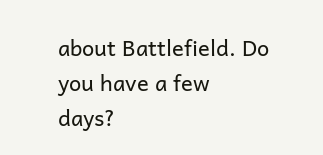about Battlefield. Do you have a few days?